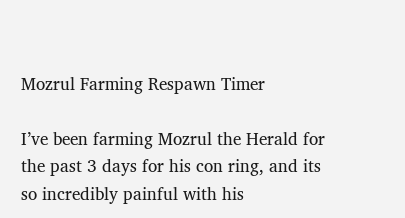Mozrul Farming Respawn Timer

I’ve been farming Mozrul the Herald for the past 3 days for his con ring, and its so incredibly painful with his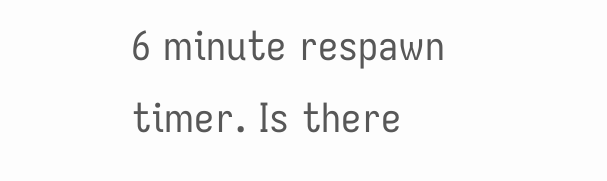6 minute respawn timer. Is there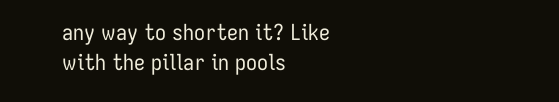any way to shorten it? Like with the pillar in pools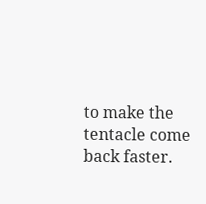to make the tentacle come back faster.